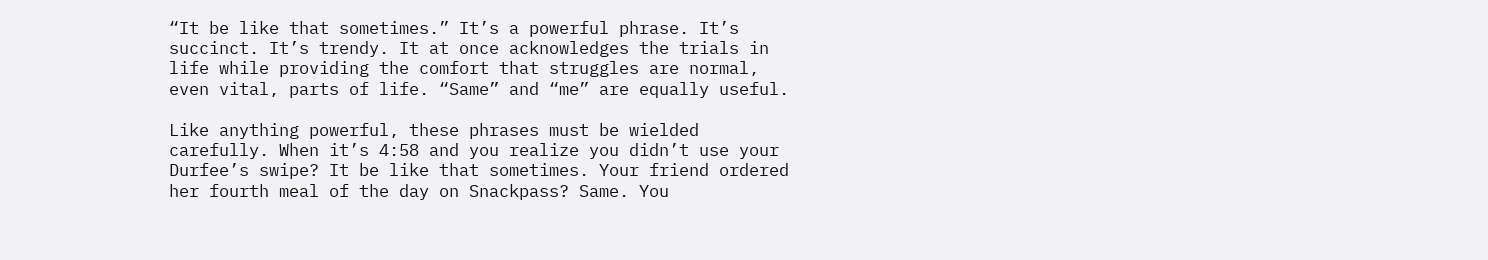“It be like that sometimes.” It’s a powerful phrase. It’s succinct. It’s trendy. It at once acknowledges the trials in life while providing the comfort that struggles are normal, even vital, parts of life. “Same” and “me” are equally useful.

Like anything powerful, these phrases must be wielded carefully. When it’s 4:58 and you realize you didn’t use your Durfee’s swipe? It be like that sometimes. Your friend ordered her fourth meal of the day on Snackpass? Same. You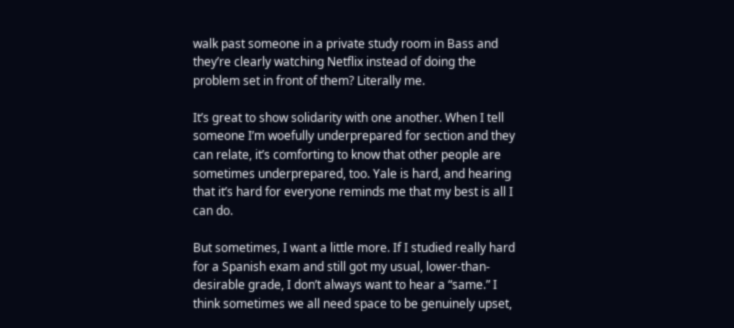walk past someone in a private study room in Bass and they’re clearly watching Netflix instead of doing the problem set in front of them? Literally me.

It’s great to show solidarity with one another. When I tell someone I’m woefully underprepared for section and they can relate, it’s comforting to know that other people are sometimes underprepared, too. Yale is hard, and hearing that it’s hard for everyone reminds me that my best is all I can do.

But sometimes, I want a little more. If I studied really hard for a Spanish exam and still got my usual, lower-than-desirable grade, I don’t always want to hear a “same.” I think sometimes we all need space to be genuinely upset,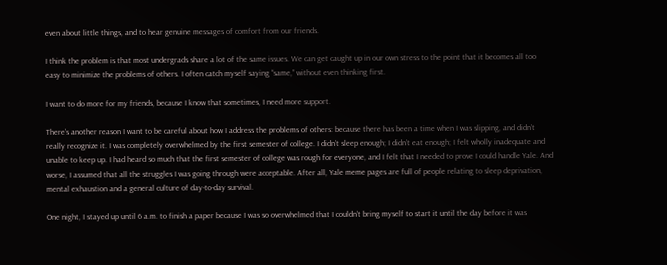even about little things, and to hear genuine messages of comfort from our friends.

I think the problem is that most undergrads share a lot of the same issues. We can get caught up in our own stress to the point that it becomes all too easy to minimize the problems of others. I often catch myself saying “same,” without even thinking first.

I want to do more for my friends, because I know that sometimes, I need more support.

There’s another reason I want to be careful about how I address the problems of others: because there has been a time when I was slipping, and didn’t really recognize it. I was completely overwhelmed by the first semester of college. I didn’t sleep enough; I didn’t eat enough; I felt wholly inadequate and unable to keep up. I had heard so much that the first semester of college was rough for everyone, and I felt that I needed to prove I could handle Yale. And worse, I assumed that all the struggles I was going through were acceptable. After all, Yale meme pages are full of people relating to sleep deprivation, mental exhaustion and a general culture of day-to-day survival.

One night, I stayed up until 6 a.m. to finish a paper because I was so overwhelmed that I couldn’t bring myself to start it until the day before it was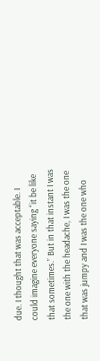due. I thought that was acceptable. I could imagine everyone saying “it be like that sometimes.” But in that instant I was the one with the headache, I was the one that was jumpy and I was the one who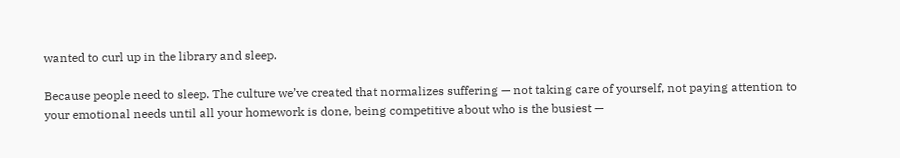wanted to curl up in the library and sleep.

Because people need to sleep. The culture we’ve created that normalizes suffering — not taking care of yourself, not paying attention to your emotional needs until all your homework is done, being competitive about who is the busiest —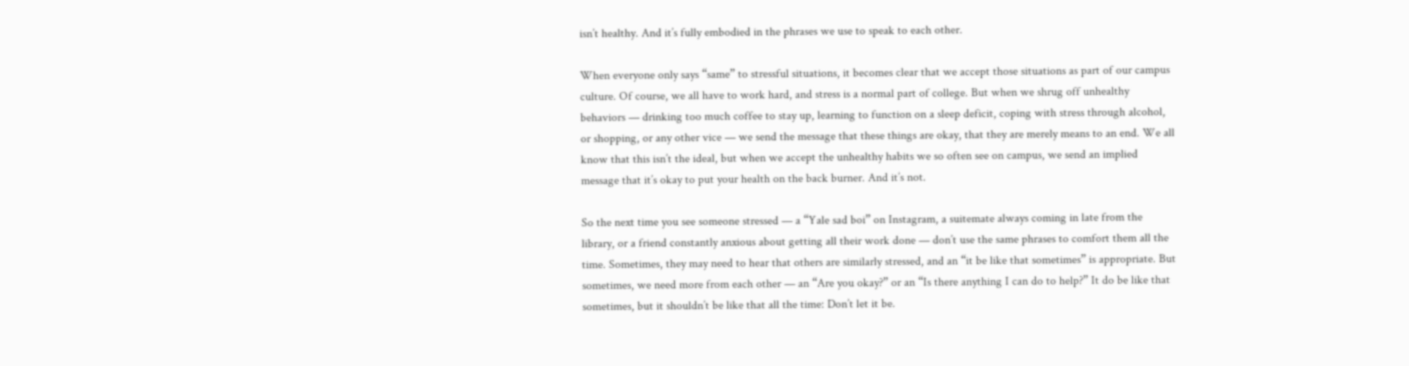isn’t healthy. And it’s fully embodied in the phrases we use to speak to each other.

When everyone only says “same” to stressful situations, it becomes clear that we accept those situations as part of our campus culture. Of course, we all have to work hard, and stress is a normal part of college. But when we shrug off unhealthy behaviors — drinking too much coffee to stay up, learning to function on a sleep deficit, coping with stress through alcohol, or shopping, or any other vice — we send the message that these things are okay, that they are merely means to an end. We all know that this isn’t the ideal, but when we accept the unhealthy habits we so often see on campus, we send an implied message that it’s okay to put your health on the back burner. And it’s not.

So the next time you see someone stressed — a “Yale sad boi” on Instagram, a suitemate always coming in late from the library, or a friend constantly anxious about getting all their work done — don’t use the same phrases to comfort them all the time. Sometimes, they may need to hear that others are similarly stressed, and an “it be like that sometimes” is appropriate. But sometimes, we need more from each other — an “Are you okay?” or an “Is there anything I can do to help?” It do be like that sometimes, but it shouldn’t be like that all the time: Don’t let it be.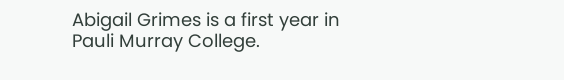Abigail Grimes is a first year in Pauli Murray College.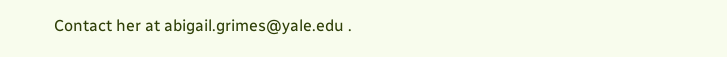Contact her at abigail.grimes@yale.edu .